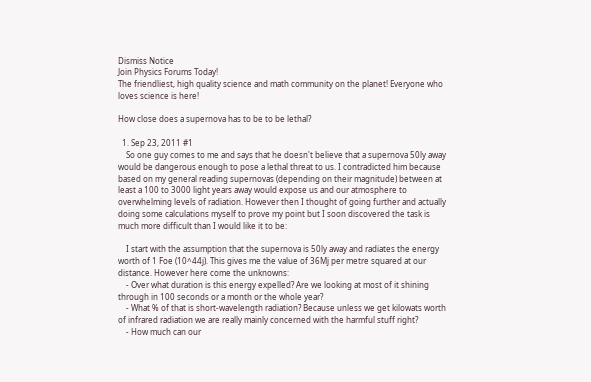Dismiss Notice
Join Physics Forums Today!
The friendliest, high quality science and math community on the planet! Everyone who loves science is here!

How close does a supernova has to be to be lethal?

  1. Sep 23, 2011 #1
    So one guy comes to me and says that he doesn't believe that a supernova 50ly away would be dangerous enough to pose a lethal threat to us. I contradicted him because based on my general reading supernovas (depending on their magnitude) between at least a 100 to 3000 light years away would expose us and our atmosphere to overwhelming levels of radiation. However then I thought of going further and actually doing some calculations myself to prove my point but I soon discovered the task is much more difficult than I would like it to be:

    I start with the assumption that the supernova is 50ly away and radiates the energy worth of 1 Foe (10^44j). This gives me the value of 36Mj per metre squared at our distance. However here come the unknowns:
    - Over what duration is this energy expelled? Are we looking at most of it shining through in 100 seconds or a month or the whole year?
    - What % of that is short-wavelength radiation? Because unless we get kilowats worth of infrared radiation we are really mainly concerned with the harmful stuff right?
    - How much can our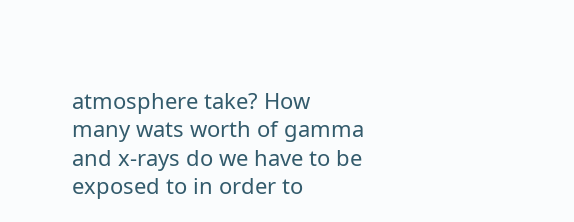atmosphere take? How many wats worth of gamma and x-rays do we have to be exposed to in order to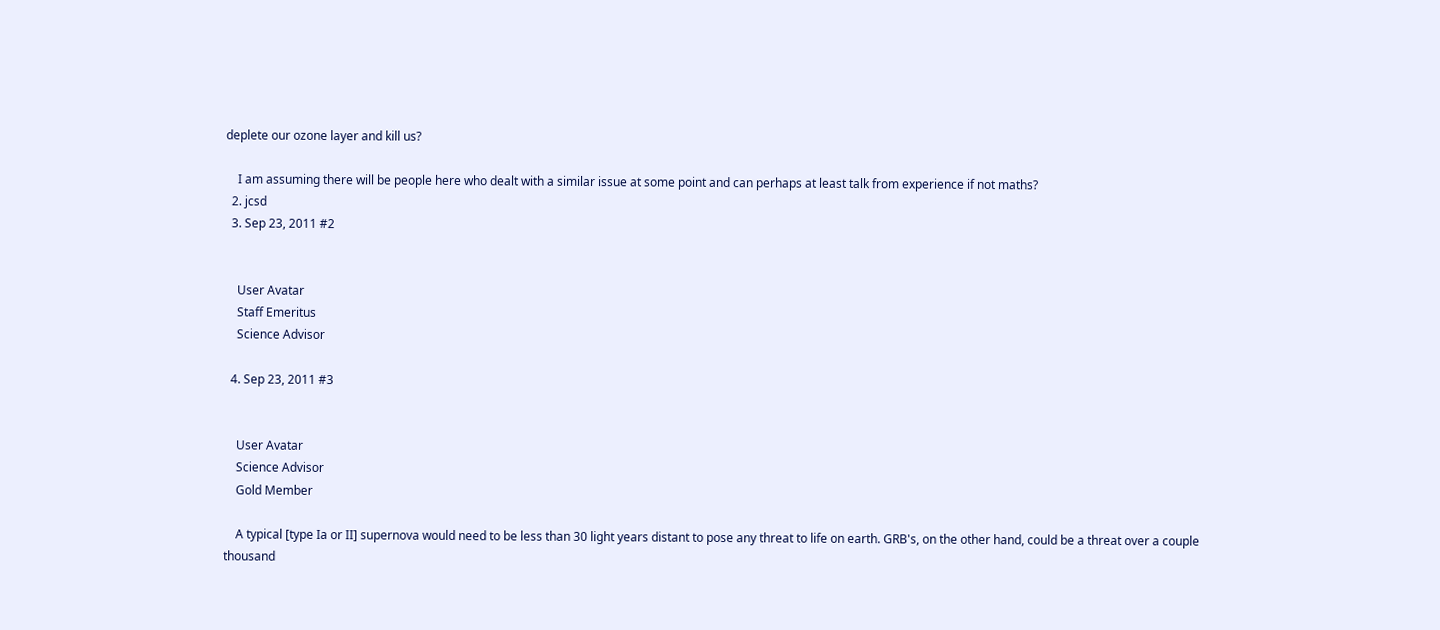deplete our ozone layer and kill us?

    I am assuming there will be people here who dealt with a similar issue at some point and can perhaps at least talk from experience if not maths?
  2. jcsd
  3. Sep 23, 2011 #2


    User Avatar
    Staff Emeritus
    Science Advisor

  4. Sep 23, 2011 #3


    User Avatar
    Science Advisor
    Gold Member

    A typical [type Ia or II] supernova would need to be less than 30 light years distant to pose any threat to life on earth. GRB's, on the other hand, could be a threat over a couple thousand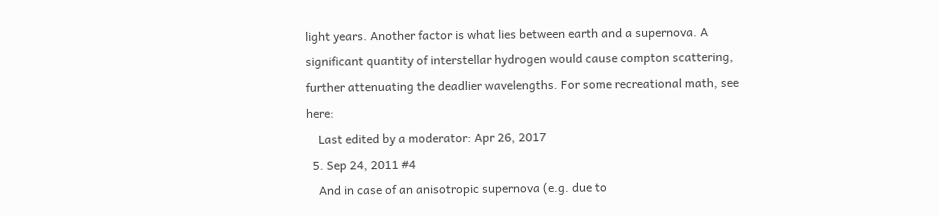light years. Another factor is what lies between earth and a supernova. A significant quantity of interstellar hydrogen would cause compton scattering, further attenuating the deadlier wavelengths. For some recreational math, see here:
    Last edited by a moderator: Apr 26, 2017
  5. Sep 24, 2011 #4
    And in case of an anisotropic supernova (e.g. due to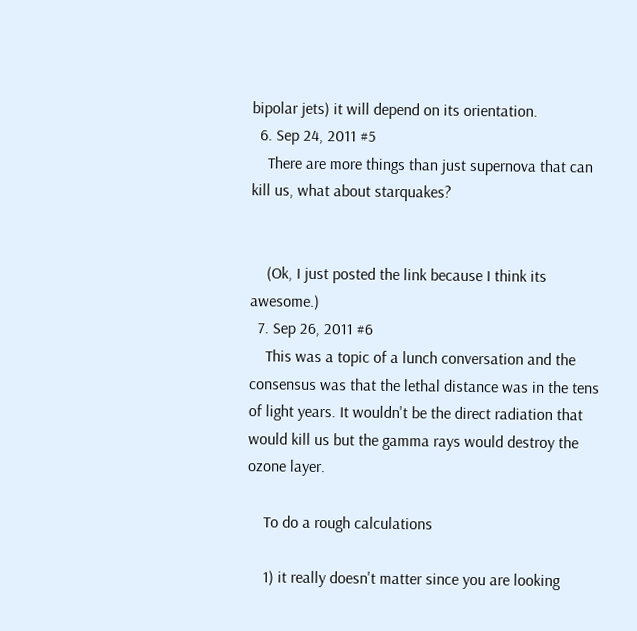bipolar jets) it will depend on its orientation.
  6. Sep 24, 2011 #5
    There are more things than just supernova that can kill us, what about starquakes?


    (Ok, I just posted the link because I think its awesome.)
  7. Sep 26, 2011 #6
    This was a topic of a lunch conversation and the consensus was that the lethal distance was in the tens of light years. It wouldn't be the direct radiation that would kill us but the gamma rays would destroy the ozone layer.

    To do a rough calculations

    1) it really doesn't matter since you are looking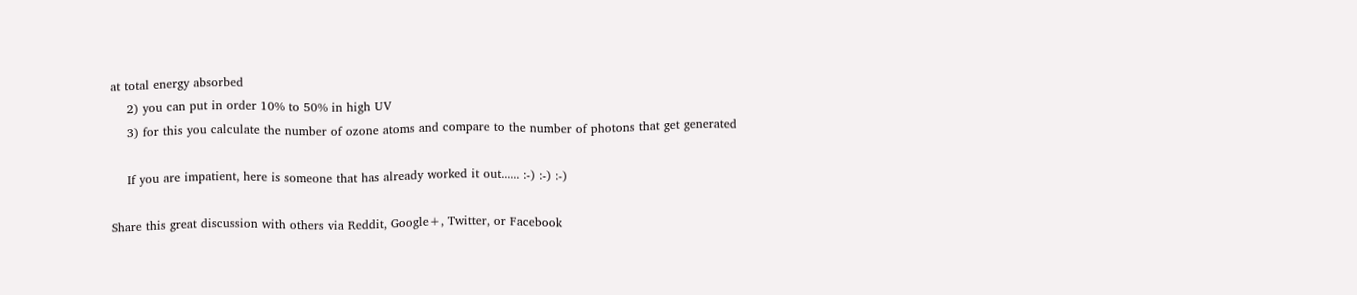at total energy absorbed
    2) you can put in order 10% to 50% in high UV
    3) for this you calculate the number of ozone atoms and compare to the number of photons that get generated

    If you are impatient, here is someone that has already worked it out...... :-) :-) :-)

Share this great discussion with others via Reddit, Google+, Twitter, or Facebook